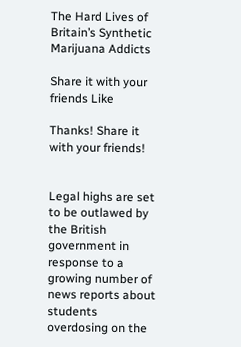The Hard Lives of Britain’s Synthetic Marijuana Addicts

Share it with your friends Like

Thanks! Share it with your friends!


Legal highs are set to be outlawed by the British government in response to a growing number of news reports about students overdosing on the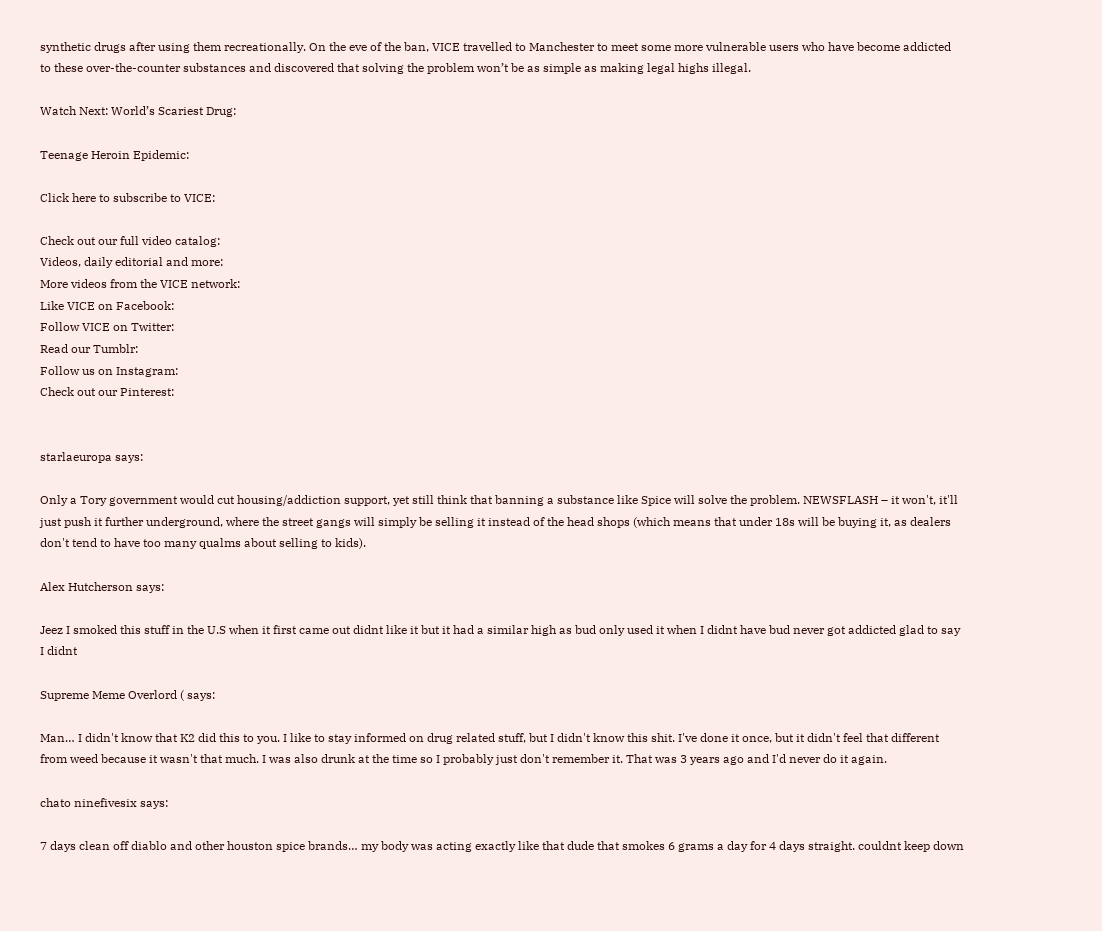synthetic drugs after using them recreationally. On the eve of the ban, VICE travelled to Manchester to meet some more vulnerable users who have become addicted to these over-the-counter substances and discovered that solving the problem won’t be as simple as making legal highs illegal.

Watch Next: World’s Scariest Drug:

Teenage Heroin Epidemic:

Click here to subscribe to VICE:

Check out our full video catalog:
Videos, daily editorial and more:
More videos from the VICE network:
Like VICE on Facebook:
Follow VICE on Twitter:
Read our Tumblr:
Follow us on Instagram:
Check out our Pinterest:


starlaeuropa says:

Only a Tory government would cut housing/addiction support, yet still think that banning a substance like Spice will solve the problem. NEWSFLASH – it won't, it'll just push it further underground, where the street gangs will simply be selling it instead of the head shops (which means that under 18s will be buying it, as dealers don't tend to have too many qualms about selling to kids).

Alex Hutcherson says:

Jeez I smoked this stuff in the U.S when it first came out didnt like it but it had a similar high as bud only used it when I didnt have bud never got addicted glad to say I didnt

Supreme Meme Overlord ( says:

Man… I didn't know that K2 did this to you. I like to stay informed on drug related stuff, but I didn't know this shit. I've done it once, but it didn't feel that different from weed because it wasn't that much. I was also drunk at the time so I probably just don't remember it. That was 3 years ago and I'd never do it again.

chato ninefivesix says:

7 days clean off diablo and other houston spice brands… my body was acting exactly like that dude that smokes 6 grams a day for 4 days straight. couldnt keep down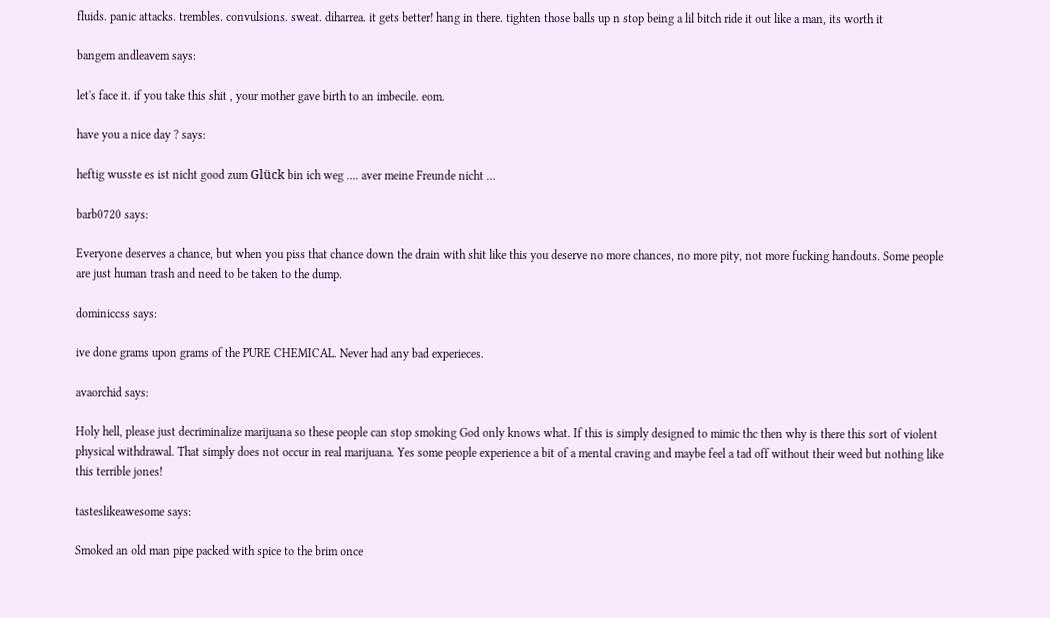fluids. panic attacks. trembles. convulsions. sweat. diharrea. it gets better! hang in there. tighten those balls up n stop being a lil bitch ride it out like a man, its worth it

bangem andleavem says:

let's face it. if you take this shit , your mother gave birth to an imbecile. eom.

have you a nice day ? says:

heftig wusste es ist nicht good zum Glück bin ich weg …. aver meine Freunde nicht …

barb0720 says:

Everyone deserves a chance, but when you piss that chance down the drain with shit like this you deserve no more chances, no more pity, not more fucking handouts. Some people are just human trash and need to be taken to the dump.

dominiccss says:

ive done grams upon grams of the PURE CHEMICAL. Never had any bad experieces.

avaorchid says:

Holy hell, please just decriminalize marijuana so these people can stop smoking God only knows what. If this is simply designed to mimic thc then why is there this sort of violent physical withdrawal. That simply does not occur in real marijuana. Yes some people experience a bit of a mental craving and maybe feel a tad off without their weed but nothing like this terrible jones!

tasteslikeawesome says:

Smoked an old man pipe packed with spice to the brim once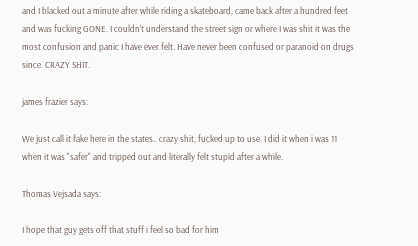and I blacked out a minute after while riding a skateboard, came back after a hundred feet and was fucking GONE. I couldn't understand the street sign or where I was shit it was the most confusion and panic I have ever felt. Have never been confused or paranoid on drugs since. CRAZY SHIT.

james frazier says:

We just call it fake here in the states.. crazy shit, fucked up to use. I did it when i was 11 when it was "safer" and tripped out and literally felt stupid after a while.

Thomas Vejsada says:

I hope that guy gets off that stuff i feel so bad for him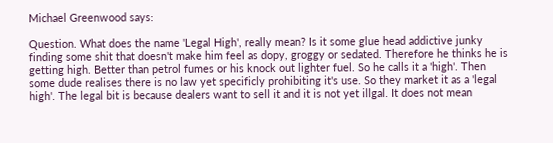Michael Greenwood says:

Question. What does the name 'Legal High', really mean? Is it some glue head addictive junky finding some shit that doesn't make him feel as dopy, groggy or sedated. Therefore he thinks he is getting high. Better than petrol fumes or his knock out lighter fuel. So he calls it a 'high'. Then some dude realises there is no law yet specificly prohibiting it's use. So they market it as a 'legal high'. The legal bit is because dealers want to sell it and it is not yet illgal. It does not mean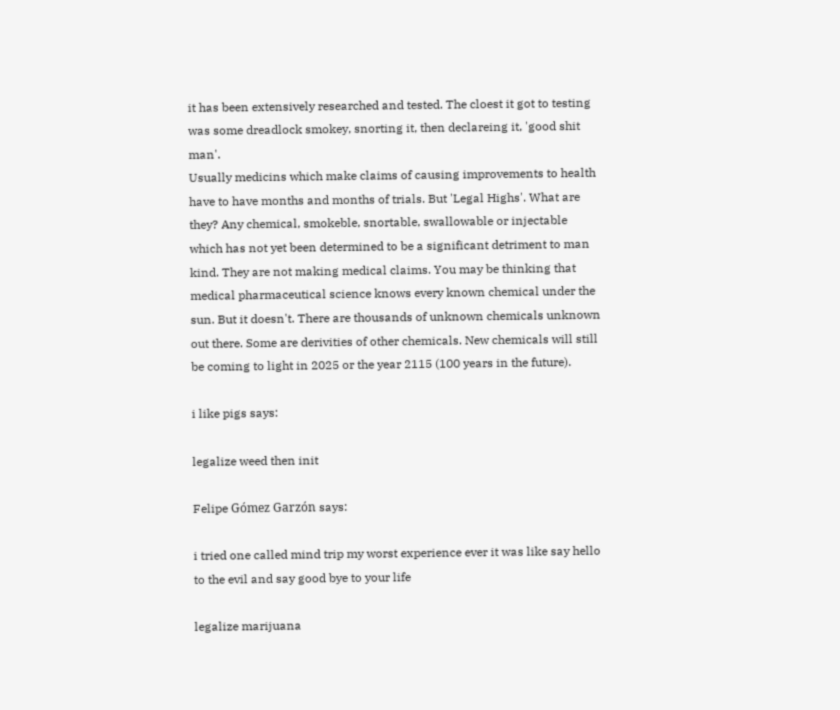it has been extensively researched and tested. The cloest it got to testing was some dreadlock smokey, snorting it, then declareing it, 'good shit man'.
Usually medicins which make claims of causing improvements to health have to have months and months of trials. But 'Legal Highs'. What are they? Any chemical, smokeble, snortable, swallowable or injectable which has not yet been determined to be a significant detriment to man kind. They are not making medical claims. You may be thinking that medical pharmaceutical science knows every known chemical under the sun. But it doesn't. There are thousands of unknown chemicals unknown out there. Some are derivities of other chemicals. New chemicals will still be coming to light in 2025 or the year 2115 (100 years in the future).

i like pigs says:

legalize weed then init

Felipe Gómez Garzón says:

i tried one called mind trip my worst experience ever it was like say hello to the evil and say good bye to your life

legalize marijuana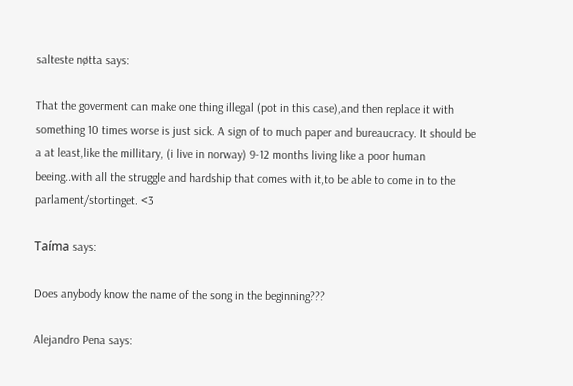salteste nøtta says:

That the goverment can make one thing illegal (pot in this case),and then replace it with something 10 times worse is just sick. A sign of to much paper and bureaucracy. It should be a at least,like the millitary, (i live in norway) 9-12 months living like a poor human beeing..with all the struggle and hardship that comes with it,to be able to come in to the parlament/stortinget. <3

Taíma says:

Does anybody know the name of the song in the beginning???

Alejandro Pena says: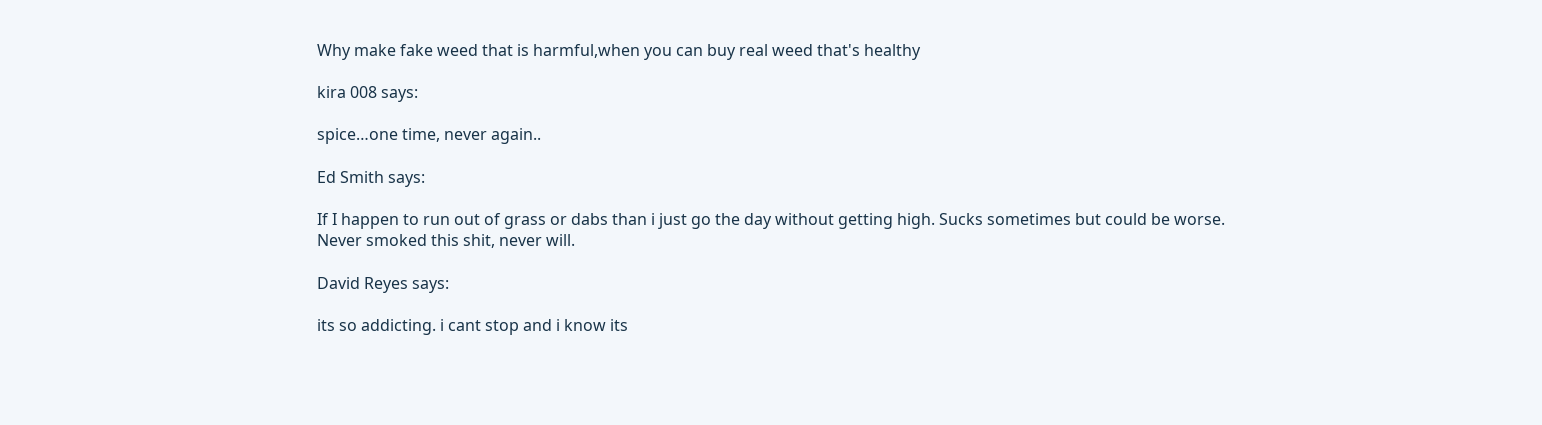Why make fake weed that is harmful,when you can buy real weed that's healthy

kira 008 says:

spice…one time, never again..

Ed Smith says:

If I happen to run out of grass or dabs than i just go the day without getting high. Sucks sometimes but could be worse. Never smoked this shit, never will.

David Reyes says:

its so addicting. i cant stop and i know its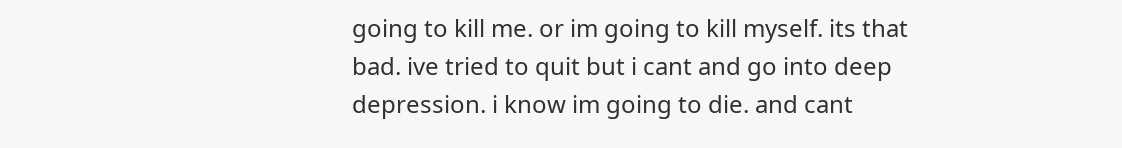going to kill me. or im going to kill myself. its that bad. ive tried to quit but i cant and go into deep depression. i know im going to die. and cant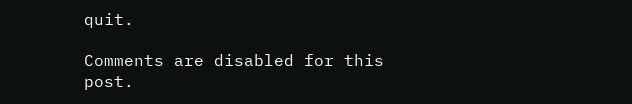quit.

Comments are disabled for this post.